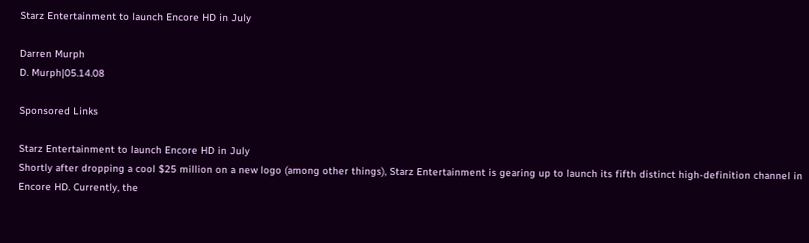Starz Entertainment to launch Encore HD in July

Darren Murph
D. Murph|05.14.08

Sponsored Links

Starz Entertainment to launch Encore HD in July
Shortly after dropping a cool $25 million on a new logo (among other things), Starz Entertainment is gearing up to launch its fifth distinct high-definition channel in Encore HD. Currently, the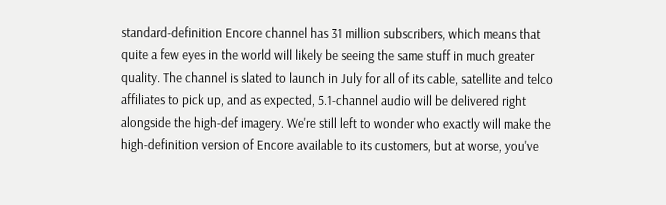standard-definition Encore channel has 31 million subscribers, which means that quite a few eyes in the world will likely be seeing the same stuff in much greater quality. The channel is slated to launch in July for all of its cable, satellite and telco affiliates to pick up, and as expected, 5.1-channel audio will be delivered right alongside the high-def imagery. We're still left to wonder who exactly will make the high-definition version of Encore available to its customers, but at worse, you've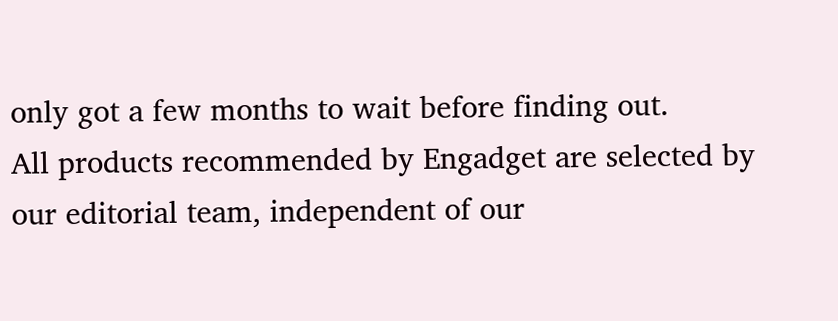only got a few months to wait before finding out.
All products recommended by Engadget are selected by our editorial team, independent of our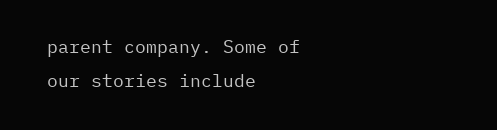parent company. Some of our stories include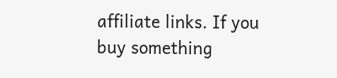affiliate links. If you buy something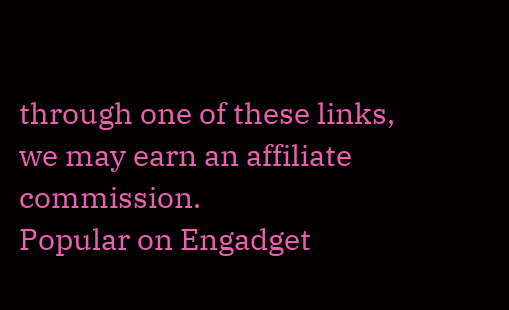through one of these links, we may earn an affiliate commission.
Popular on Engadget